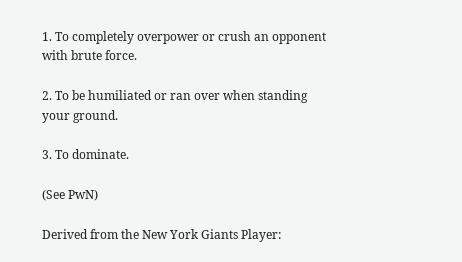1. To completely overpower or crush an opponent with brute force.

2. To be humiliated or ran over when standing your ground.

3. To dominate.

(See PwN)

Derived from the New York Giants Player: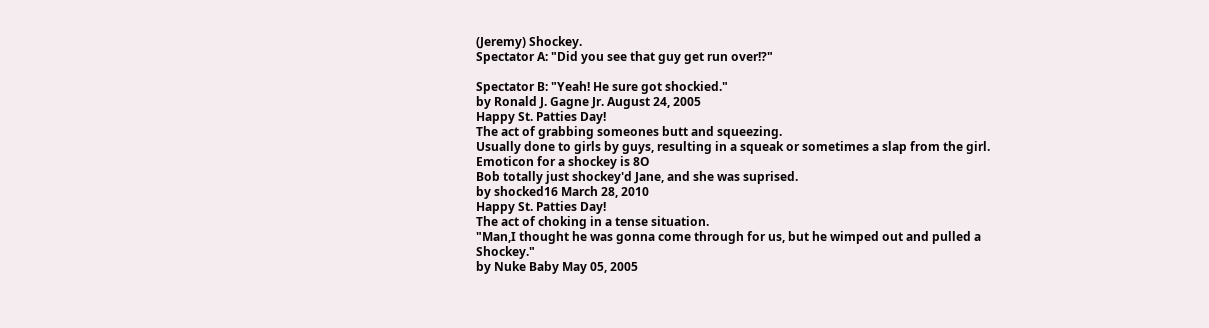(Jeremy) Shockey.
Spectator A: "Did you see that guy get run over!?"

Spectator B: "Yeah! He sure got shockied."
by Ronald J. Gagne Jr. August 24, 2005
Happy St. Patties Day!
The act of grabbing someones butt and squeezing.
Usually done to girls by guys, resulting in a squeak or sometimes a slap from the girl. Emoticon for a shockey is 8O
Bob totally just shockey'd Jane, and she was suprised.
by shocked16 March 28, 2010
Happy St. Patties Day!
The act of choking in a tense situation.
"Man,I thought he was gonna come through for us, but he wimped out and pulled a Shockey."
by Nuke Baby May 05, 2005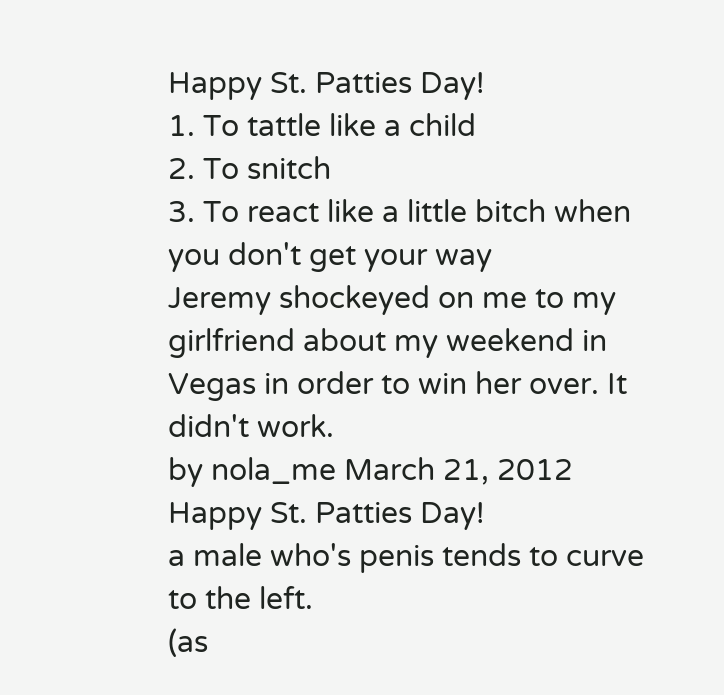Happy St. Patties Day!
1. To tattle like a child
2. To snitch
3. To react like a little bitch when you don't get your way
Jeremy shockeyed on me to my girlfriend about my weekend in Vegas in order to win her over. It didn't work.
by nola_me March 21, 2012
Happy St. Patties Day!
a male who's penis tends to curve to the left.
(as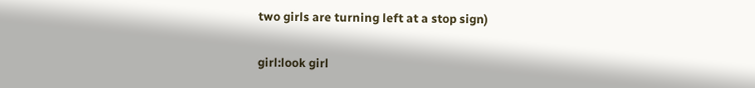two girls are turning left at a stop sign)

girl:look girl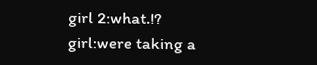girl 2:what.!?
girl:were taking a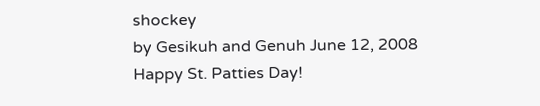shockey
by Gesikuh and Genuh June 12, 2008
Happy St. Patties Day!